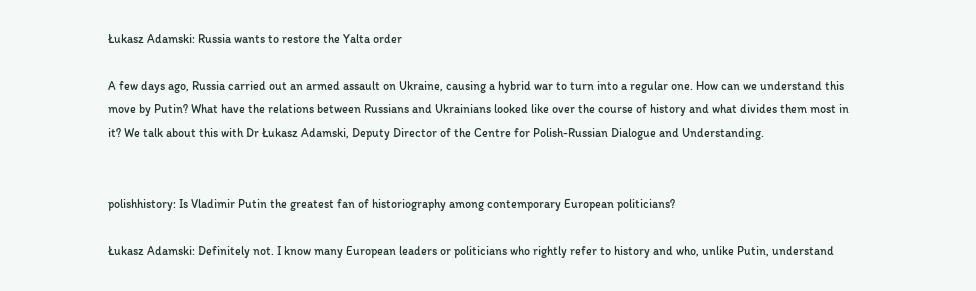Łukasz Adamski: Russia wants to restore the Yalta order

A few days ago, Russia carried out an armed assault on Ukraine, causing a hybrid war to turn into a regular one. How can we understand this move by Putin? What have the relations between Russians and Ukrainians looked like over the course of history and what divides them most in it? We talk about this with Dr Łukasz Adamski, Deputy Director of the Centre for Polish-Russian Dialogue and Understanding.


polishhistory: Is Vladimir Putin the greatest fan of historiography among contemporary European politicians?

Łukasz Adamski: Definitely not. I know many European leaders or politicians who rightly refer to history and who, unlike Putin, understand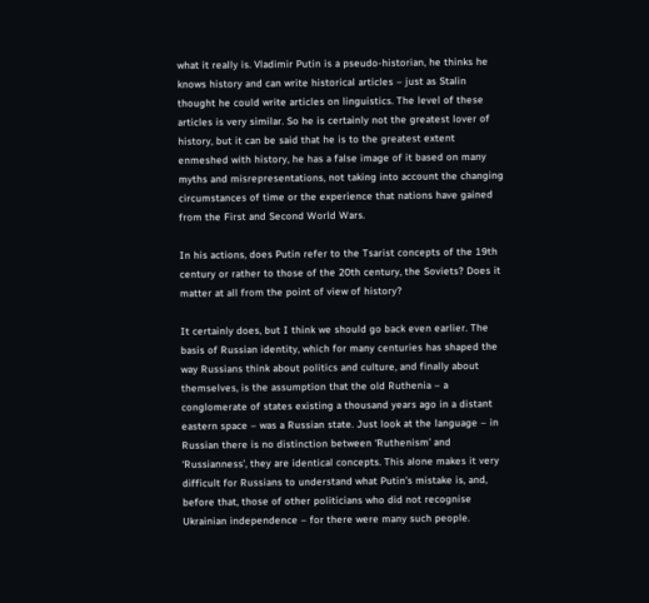what it really is. Vladimir Putin is a pseudo-historian, he thinks he knows history and can write historical articles – just as Stalin thought he could write articles on linguistics. The level of these articles is very similar. So he is certainly not the greatest lover of history, but it can be said that he is to the greatest extent enmeshed with history, he has a false image of it based on many myths and misrepresentations, not taking into account the changing circumstances of time or the experience that nations have gained from the First and Second World Wars.

In his actions, does Putin refer to the Tsarist concepts of the 19th century or rather to those of the 20th century, the Soviets? Does it matter at all from the point of view of history?

It certainly does, but I think we should go back even earlier. The basis of Russian identity, which for many centuries has shaped the way Russians think about politics and culture, and finally about themselves, is the assumption that the old Ruthenia – a conglomerate of states existing a thousand years ago in a distant eastern space – was a Russian state. Just look at the language – in Russian there is no distinction between ‘Ruthenism’ and ‘Russianness’, they are identical concepts. This alone makes it very difficult for Russians to understand what Putin’s mistake is, and, before that, those of other politicians who did not recognise Ukrainian independence – for there were many such people.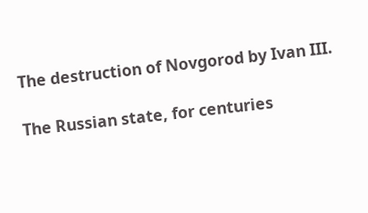The destruction of Novgorod by Ivan III.

The Russian state, for centuries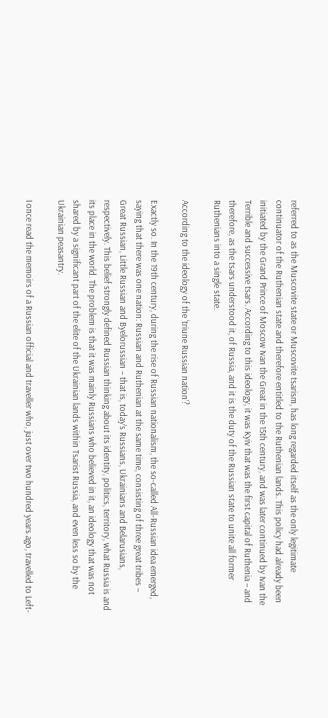referred to as the Muscovite state or Muscovite tsarism, has long regarded itself as the only legitimate continuator of the Ruthenian state and therefore entitled to the Ruthenian lands. This policy had already been initiated by the Grand Prince of Moscow Ivan the Great in the 15th century, and was later continued by Ivan the Terrible and successive tsars. According to this ideology, it was Kyiv that was the first capital of Ruthenia – and therefore, as the tsars understood it, of Russia, and it is the duty of the Russian state to unite all former Ruthenians into a single state.

According to the ideology of the ‘triune Russian nation’?

Exactly so. In the 19th century, during the rise of Russian nationalism, the so-called All-Russian idea emerged, saying that there was one nation: Russian and Ruthenian at the same time, consisting of three great tribes – Great Russian, Little Russian and Byelorussian – that is, today’s Russians, Ukrainians and Belarusians, respectively. This belief strongly defined Russian thinking about its identity, politics, territory, what Russia is and its place in the world. The problem is that it was mainly Russians who believed in it, an ideology that was not shared by a significant part of the elite of the Ukrainian lands within Tsarist Russia, and even less so by the Ukrainian peasantry.

I once read the memoirs of a Russian official and traveller who, just over two hundred years ago, travelled to Left-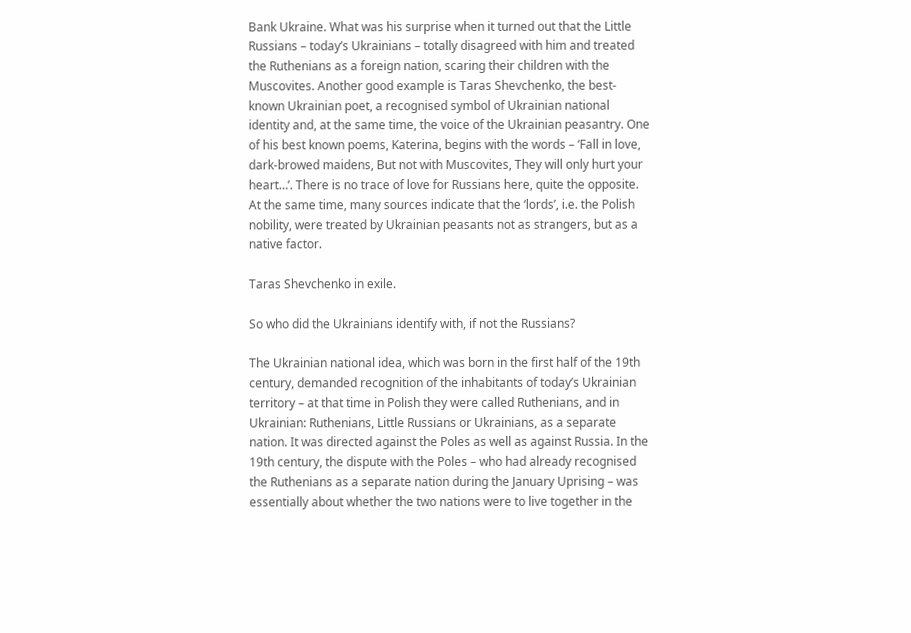Bank Ukraine. What was his surprise when it turned out that the Little Russians – today’s Ukrainians – totally disagreed with him and treated the Ruthenians as a foreign nation, scaring their children with the Muscovites. Another good example is Taras Shevchenko, the best-known Ukrainian poet, a recognised symbol of Ukrainian national identity and, at the same time, the voice of the Ukrainian peasantry. One of his best known poems, Katerina, begins with the words – ‘Fall in love, dark-browed maidens, But not with Muscovites, They will only hurt your heart…’. There is no trace of love for Russians here, quite the opposite. At the same time, many sources indicate that the ‘lords’, i.e. the Polish nobility, were treated by Ukrainian peasants not as strangers, but as a native factor.

Taras Shevchenko in exile.

So who did the Ukrainians identify with, if not the Russians?

The Ukrainian national idea, which was born in the first half of the 19th century, demanded recognition of the inhabitants of today’s Ukrainian territory – at that time in Polish they were called Ruthenians, and in Ukrainian: Ruthenians, Little Russians or Ukrainians, as a separate nation. It was directed against the Poles as well as against Russia. In the 19th century, the dispute with the Poles – who had already recognised the Ruthenians as a separate nation during the January Uprising – was essentially about whether the two nations were to live together in the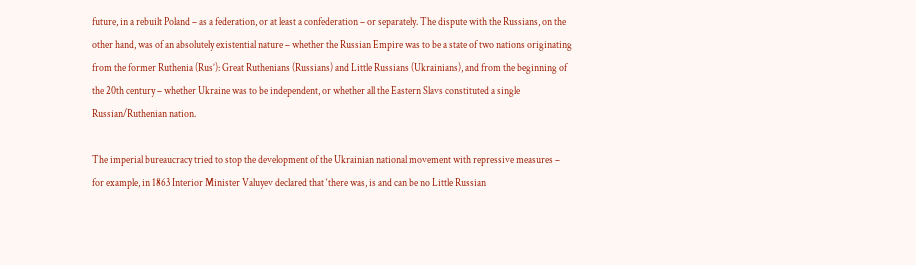future, in a rebuilt Poland – as a federation, or at least a confederation – or separately. The dispute with the Russians, on the other hand, was of an absolutely existential nature – whether the Russian Empire was to be a state of two nations originating from the former Ruthenia (Rus’): Great Ruthenians (Russians) and Little Russians (Ukrainians), and from the beginning of the 20th century – whether Ukraine was to be independent, or whether all the Eastern Slavs constituted a single Russian/Ruthenian nation.

The imperial bureaucracy tried to stop the development of the Ukrainian national movement with repressive measures – for example, in 1863 Interior Minister Valuyev declared that ‘there was, is and can be no Little Russian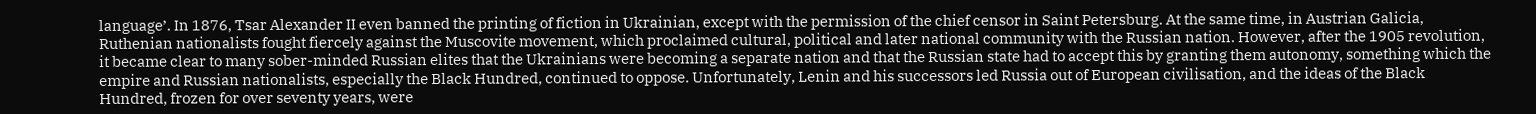language’. In 1876, Tsar Alexander II even banned the printing of fiction in Ukrainian, except with the permission of the chief censor in Saint Petersburg. At the same time, in Austrian Galicia, Ruthenian nationalists fought fiercely against the Muscovite movement, which proclaimed cultural, political and later national community with the Russian nation. However, after the 1905 revolution, it became clear to many sober-minded Russian elites that the Ukrainians were becoming a separate nation and that the Russian state had to accept this by granting them autonomy, something which the empire and Russian nationalists, especially the Black Hundred, continued to oppose. Unfortunately, Lenin and his successors led Russia out of European civilisation, and the ideas of the Black Hundred, frozen for over seventy years, were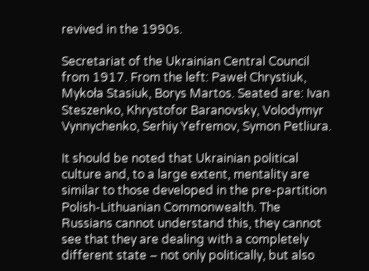revived in the 1990s.

Secretariat of the Ukrainian Central Council from 1917. From the left: Paweł Chrystiuk, Mykoła Stasiuk, Borys Martos. Seated are: Ivan Steszenko, Khrystofor Baranovsky, Volodymyr Vynnychenko, Serhiy Yefremov, Symon Petliura.

It should be noted that Ukrainian political culture and, to a large extent, mentality are similar to those developed in the pre-partition Polish-Lithuanian Commonwealth. The Russians cannot understand this, they cannot see that they are dealing with a completely different state – not only politically, but also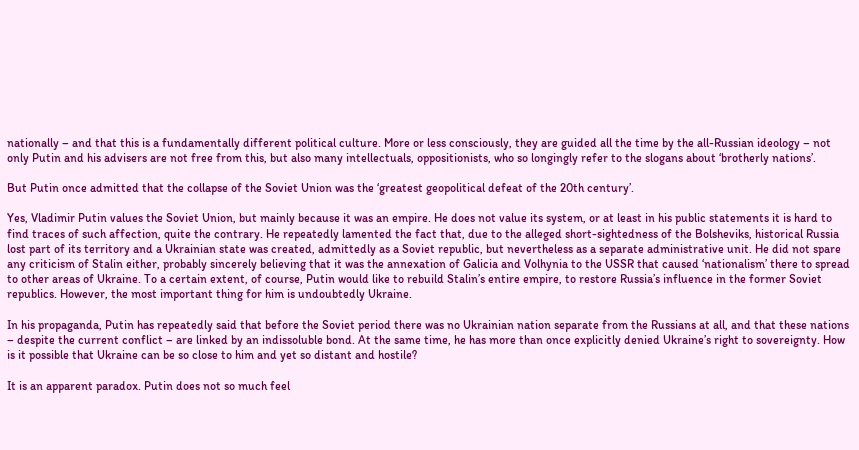nationally – and that this is a fundamentally different political culture. More or less consciously, they are guided all the time by the all-Russian ideology – not only Putin and his advisers are not free from this, but also many intellectuals, oppositionists, who so longingly refer to the slogans about ‘brotherly nations’.

But Putin once admitted that the collapse of the Soviet Union was the ‘greatest geopolitical defeat of the 20th century’.

Yes, Vladimir Putin values the Soviet Union, but mainly because it was an empire. He does not value its system, or at least in his public statements it is hard to find traces of such affection, quite the contrary. He repeatedly lamented the fact that, due to the alleged short-sightedness of the Bolsheviks, historical Russia lost part of its territory and a Ukrainian state was created, admittedly as a Soviet republic, but nevertheless as a separate administrative unit. He did not spare any criticism of Stalin either, probably sincerely believing that it was the annexation of Galicia and Volhynia to the USSR that caused ‘nationalism’ there to spread to other areas of Ukraine. To a certain extent, of course, Putin would like to rebuild Stalin’s entire empire, to restore Russia’s influence in the former Soviet republics. However, the most important thing for him is undoubtedly Ukraine.

In his propaganda, Putin has repeatedly said that before the Soviet period there was no Ukrainian nation separate from the Russians at all, and that these nations – despite the current conflict – are linked by an indissoluble bond. At the same time, he has more than once explicitly denied Ukraine’s right to sovereignty. How is it possible that Ukraine can be so close to him and yet so distant and hostile?

It is an apparent paradox. Putin does not so much feel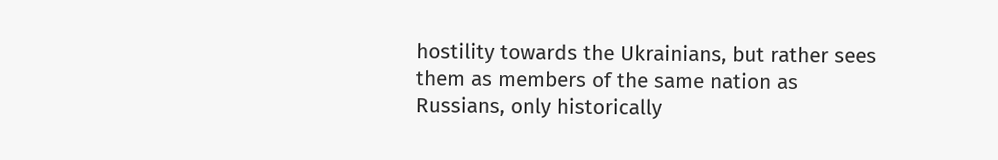hostility towards the Ukrainians, but rather sees them as members of the same nation as Russians, only historically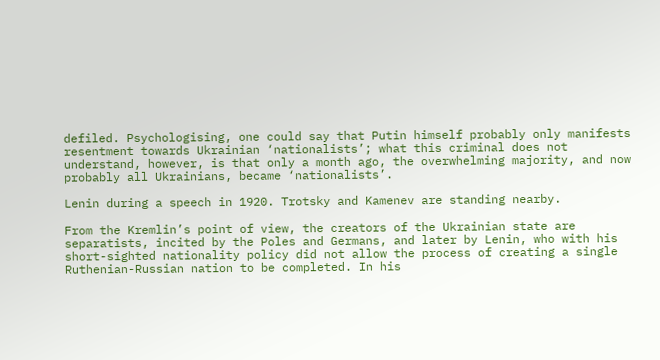defiled. Psychologising, one could say that Putin himself probably only manifests resentment towards Ukrainian ‘nationalists’; what this criminal does not understand, however, is that only a month ago, the overwhelming majority, and now probably all Ukrainians, became ‘nationalists’.

Lenin during a speech in 1920. Trotsky and Kamenev are standing nearby.

From the Kremlin’s point of view, the creators of the Ukrainian state are separatists, incited by the Poles and Germans, and later by Lenin, who with his short-sighted nationality policy did not allow the process of creating a single Ruthenian-Russian nation to be completed. In his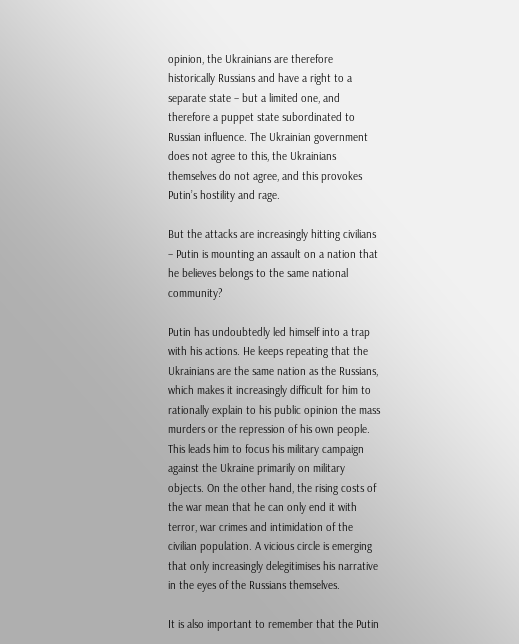opinion, the Ukrainians are therefore historically Russians and have a right to a separate state – but a limited one, and therefore a puppet state subordinated to Russian influence. The Ukrainian government does not agree to this, the Ukrainians themselves do not agree, and this provokes Putin’s hostility and rage.

But the attacks are increasingly hitting civilians – Putin is mounting an assault on a nation that he believes belongs to the same national community?

Putin has undoubtedly led himself into a trap with his actions. He keeps repeating that the Ukrainians are the same nation as the Russians, which makes it increasingly difficult for him to rationally explain to his public opinion the mass murders or the repression of his own people. This leads him to focus his military campaign against the Ukraine primarily on military objects. On the other hand, the rising costs of the war mean that he can only end it with terror, war crimes and intimidation of the civilian population. A vicious circle is emerging that only increasingly delegitimises his narrative in the eyes of the Russians themselves.

It is also important to remember that the Putin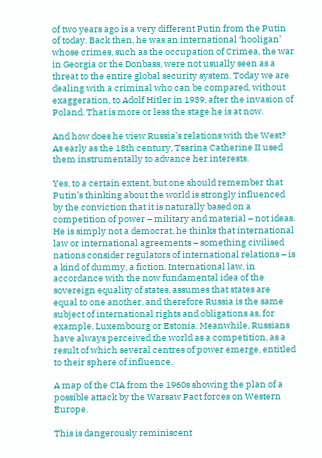of two years ago is a very different Putin from the Putin of today. Back then, he was an international ‘hooligan’ whose crimes, such as the occupation of Crimea, the war in Georgia or the Donbass, were not usually seen as a threat to the entire global security system. Today we are dealing with a criminal who can be compared, without exaggeration, to Adolf Hitler in 1939, after the invasion of Poland. That is more or less the stage he is at now.

And how does he view Russia’s relations with the West? As early as the 18th century, Tsarina Catherine II used them instrumentally to advance her interests.

Yes, to a certain extent, but one should remember that Putin’s thinking about the world is strongly influenced by the conviction that it is naturally based on a competition of power – military and material – not ideas. He is simply not a democrat, he thinks that international law or international agreements – something civilised nations consider regulators of international relations – is a kind of dummy, a fiction. International law, in accordance with the now fundamental idea of the sovereign equality of states, assumes that states are equal to one another, and therefore Russia is the same subject of international rights and obligations as, for example, Luxembourg or Estonia. Meanwhile, Russians have always perceived the world as a competition, as a result of which several centres of power emerge, entitled to their sphere of influence.

A map of the CIA from the 1960s showing the plan of a possible attack by the Warsaw Pact forces on Western Europe.

This is dangerously reminiscent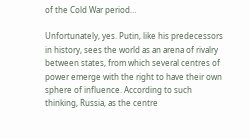of the Cold War period…

Unfortunately, yes. Putin, like his predecessors in history, sees the world as an arena of rivalry between states, from which several centres of power emerge with the right to have their own sphere of influence. According to such thinking, Russia, as the centre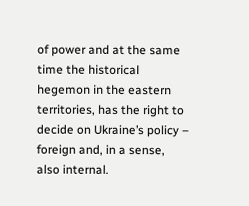of power and at the same time the historical hegemon in the eastern territories, has the right to decide on Ukraine’s policy – foreign and, in a sense, also internal.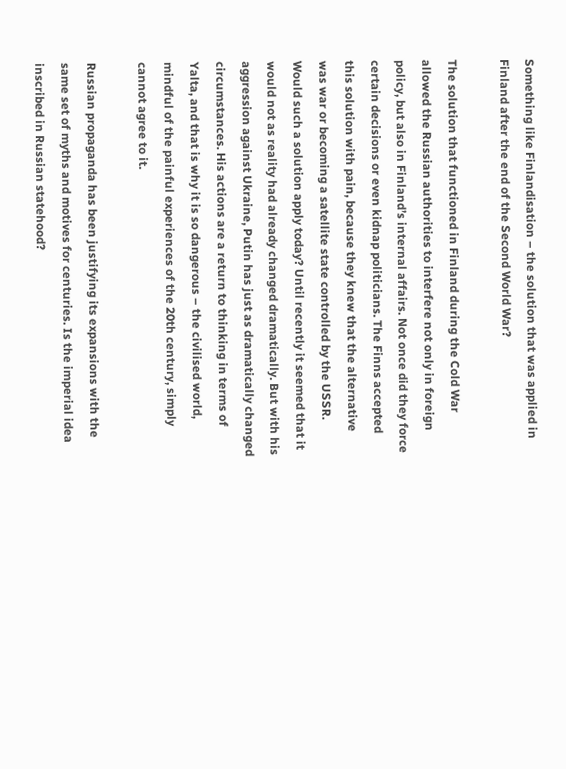Something like Finlandisation – the solution that was applied in Finland after the end of the Second World War?

The solution that functioned in Finland during the Cold War allowed the Russian authorities to interfere not only in foreign policy, but also in Finland’s internal affairs. Not once did they force certain decisions or even kidnap politicians. The Finns accepted this solution with pain, because they knew that the alternative was war or becoming a satellite state controlled by the USSR. Would such a solution apply today? Until recently it seemed that it would not as reality had already changed dramatically. But with his aggression against Ukraine, Putin has just as dramatically changed circumstances. His actions are a return to thinking in terms of Yalta, and that is why it is so dangerous – the civilised world, mindful of the painful experiences of the 20th century, simply cannot agree to it.

Russian propaganda has been justifying its expansions with the same set of myths and motives for centuries. Is the imperial idea inscribed in Russian statehood?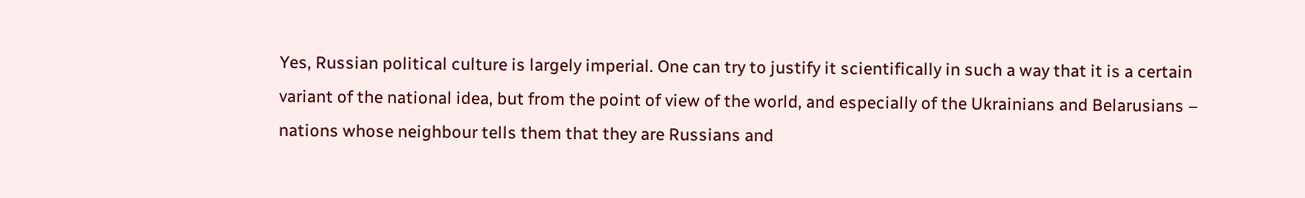Yes, Russian political culture is largely imperial. One can try to justify it scientifically in such a way that it is a certain variant of the national idea, but from the point of view of the world, and especially of the Ukrainians and Belarusians – nations whose neighbour tells them that they are Russians and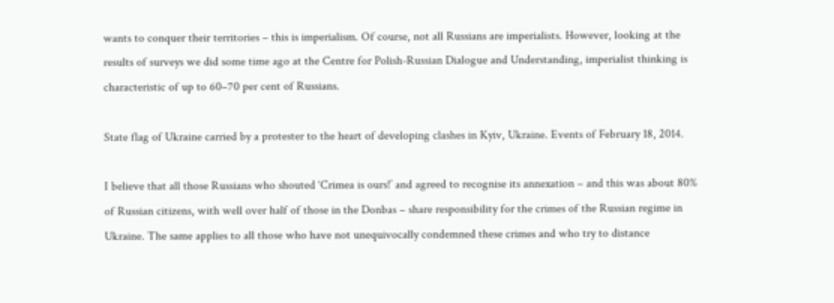wants to conquer their territories – this is imperialism. Of course, not all Russians are imperialists. However, looking at the results of surveys we did some time ago at the Centre for Polish-Russian Dialogue and Understanding, imperialist thinking is characteristic of up to 60–70 per cent of Russians.

State flag of Ukraine carried by a protester to the heart of developing clashes in Kyiv, Ukraine. Events of February 18, 2014.

I believe that all those Russians who shouted ‘Crimea is ours!’ and agreed to recognise its annexation – and this was about 80% of Russian citizens, with well over half of those in the Donbas – share responsibility for the crimes of the Russian regime in Ukraine. The same applies to all those who have not unequivocally condemned these crimes and who try to distance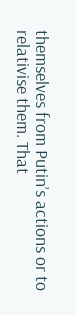themselves from Putin’s actions or to relativise them. That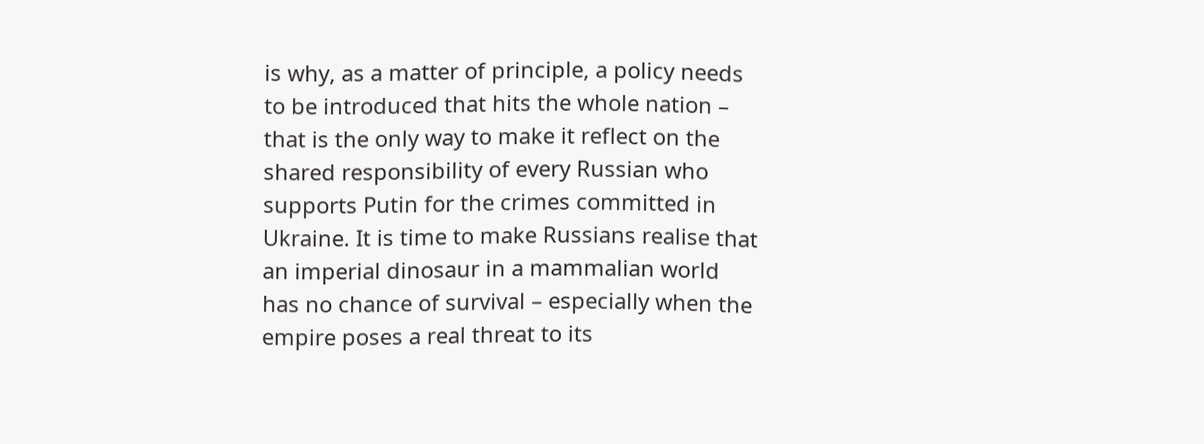is why, as a matter of principle, a policy needs to be introduced that hits the whole nation – that is the only way to make it reflect on the shared responsibility of every Russian who supports Putin for the crimes committed in Ukraine. It is time to make Russians realise that an imperial dinosaur in a mammalian world has no chance of survival – especially when the empire poses a real threat to its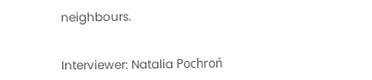neighbours.


Interviewer: Natalia Pochroń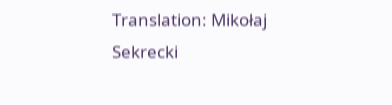Translation: Mikołaj Sekrecki